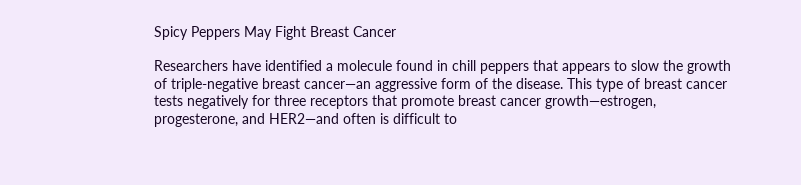Spicy Peppers May Fight Breast Cancer

Researchers have identified a molecule found in chill peppers that appears to slow the growth of triple-negative breast cancer—an aggressive form of the disease. This type of breast cancer tests negatively for three receptors that promote breast cancer growth—estrogen, progesterone, and HER2—and often is difficult to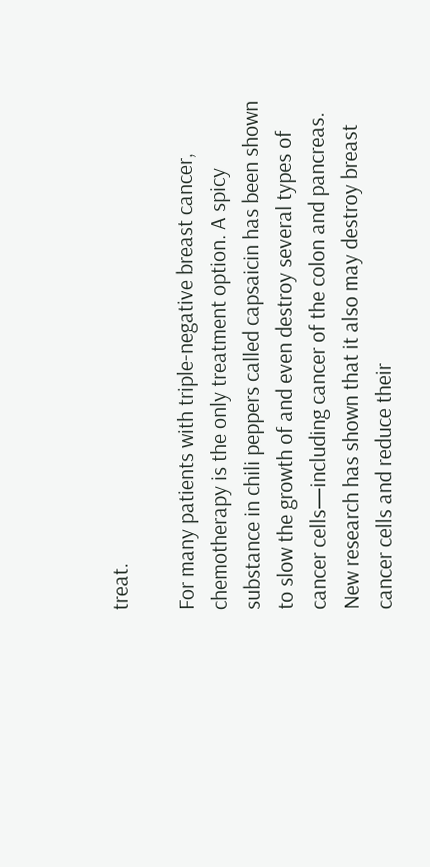treat.

For many patients with triple-negative breast cancer, chemotherapy is the only treatment option. A spicy substance in chili peppers called capsaicin has been shown to slow the growth of and even destroy several types of cancer cells—including cancer of the colon and pancreas. New research has shown that it also may destroy breast cancer cells and reduce their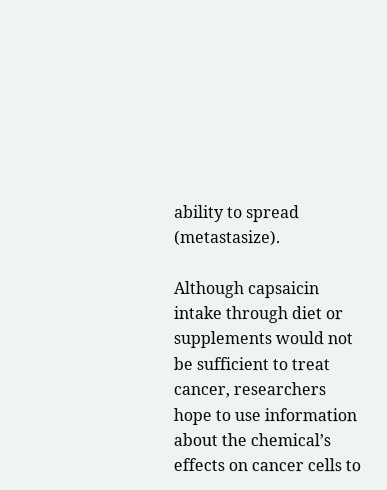ability to spread (metastasize).

Although capsaicin intake through diet or supplements would not be sufficient to treat cancer, researchers hope to use information about the chemical’s effects on cancer cells to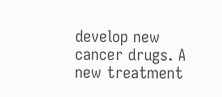develop new cancer drugs. A new treatment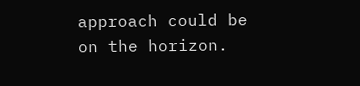approach could be on the horizon.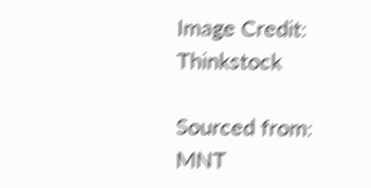Image Credit: Thinkstock

Sourced from: MNT